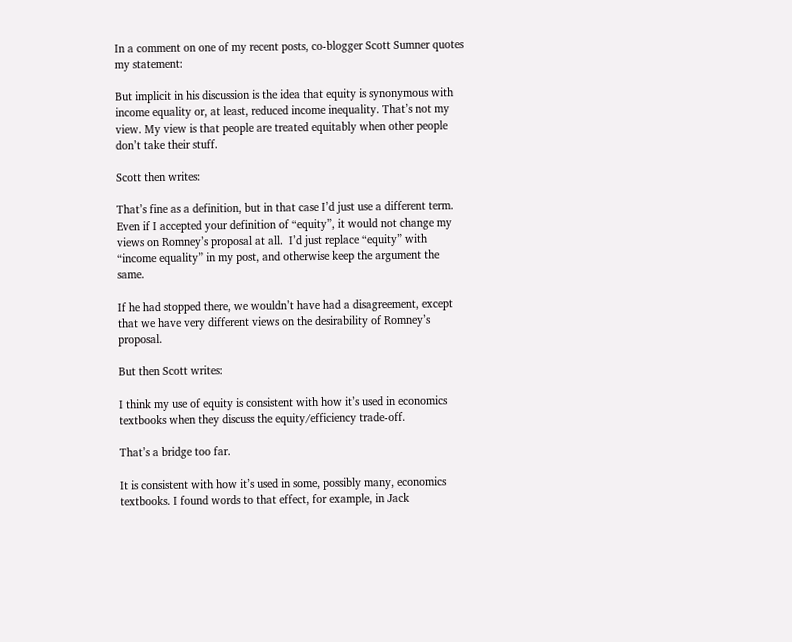In a comment on one of my recent posts, co-blogger Scott Sumner quotes my statement:

But implicit in his discussion is the idea that equity is synonymous with income equality or, at least, reduced income inequality. That’s not my view. My view is that people are treated equitably when other people don’t take their stuff.

Scott then writes:

That’s fine as a definition, but in that case I’d just use a different term.  Even if I accepted your definition of “equity”, it would not change my views on Romney’s proposal at all.  I’d just replace “equity” with “income equality” in my post, and otherwise keep the argument the same.

If he had stopped there, we wouldn’t have had a disagreement, except that we have very different views on the desirability of Romney’s proposal.

But then Scott writes:

I think my use of equity is consistent with how it’s used in economics textbooks when they discuss the equity/efficiency trade-off.

That’s a bridge too far.

It is consistent with how it’s used in some, possibly many, economics textbooks. I found words to that effect, for example, in Jack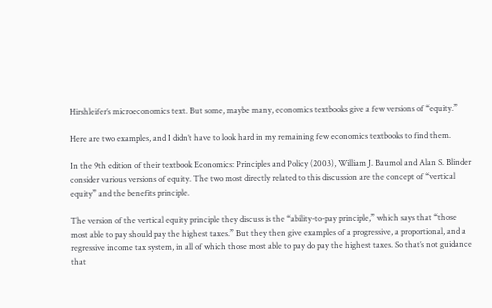Hirshleifer’s microeconomics text. But some, maybe many, economics textbooks give a few versions of “equity.”

Here are two examples, and I didn’t have to look hard in my remaining few economics textbooks to find them.

In the 9th edition of their textbook Economics: Principles and Policy (2003), William J. Baumol and Alan S. Blinder consider various versions of equity. The two most directly related to this discussion are the concept of “vertical equity” and the benefits principle.

The version of the vertical equity principle they discuss is the “ability-to-pay principle,” which says that “those most able to pay should pay the highest taxes.” But they then give examples of a progressive, a proportional, and a regressive income tax system, in all of which those most able to pay do pay the highest taxes. So that’s not guidance that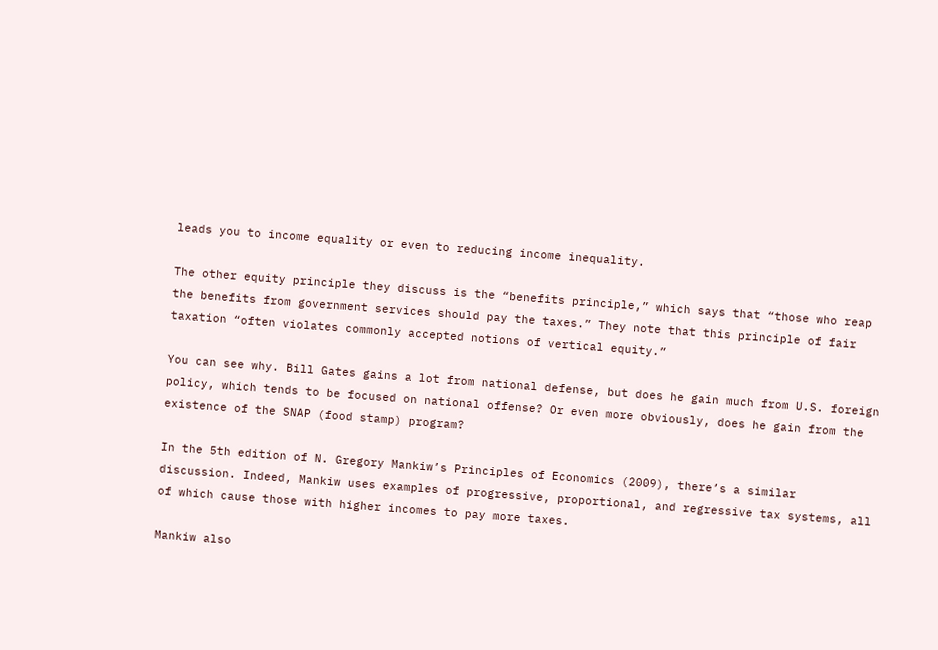leads you to income equality or even to reducing income inequality.

The other equity principle they discuss is the “benefits principle,” which says that “those who reap the benefits from government services should pay the taxes.” They note that this principle of fair taxation “often violates commonly accepted notions of vertical equity.”

You can see why. Bill Gates gains a lot from national defense, but does he gain much from U.S. foreign policy, which tends to be focused on national offense? Or even more obviously, does he gain from the existence of the SNAP (food stamp) program?

In the 5th edition of N. Gregory Mankiw’s Principles of Economics (2009), there’s a similar discussion. Indeed, Mankiw uses examples of progressive, proportional, and regressive tax systems, all of which cause those with higher incomes to pay more taxes.

Mankiw also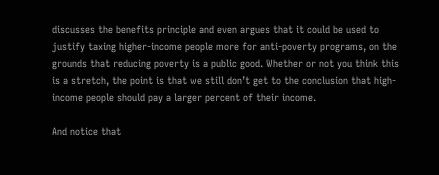discusses the benefits principle and even argues that it could be used to justify taxing higher-income people more for anti-poverty programs, on the grounds that reducing poverty is a public good. Whether or not you think this is a stretch, the point is that we still don’t get to the conclusion that high-income people should pay a larger percent of their income.

And notice that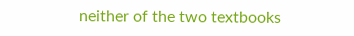neither of the two textbooks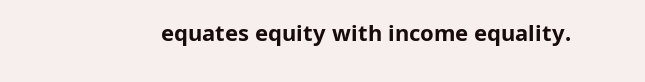equates equity with income equality.